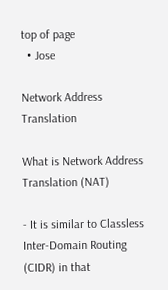top of page
  • Jose

Network Address Translation

What is Network Address Translation (NAT)

- It is similar to Classless Inter-Domain Routing (CIDR) in that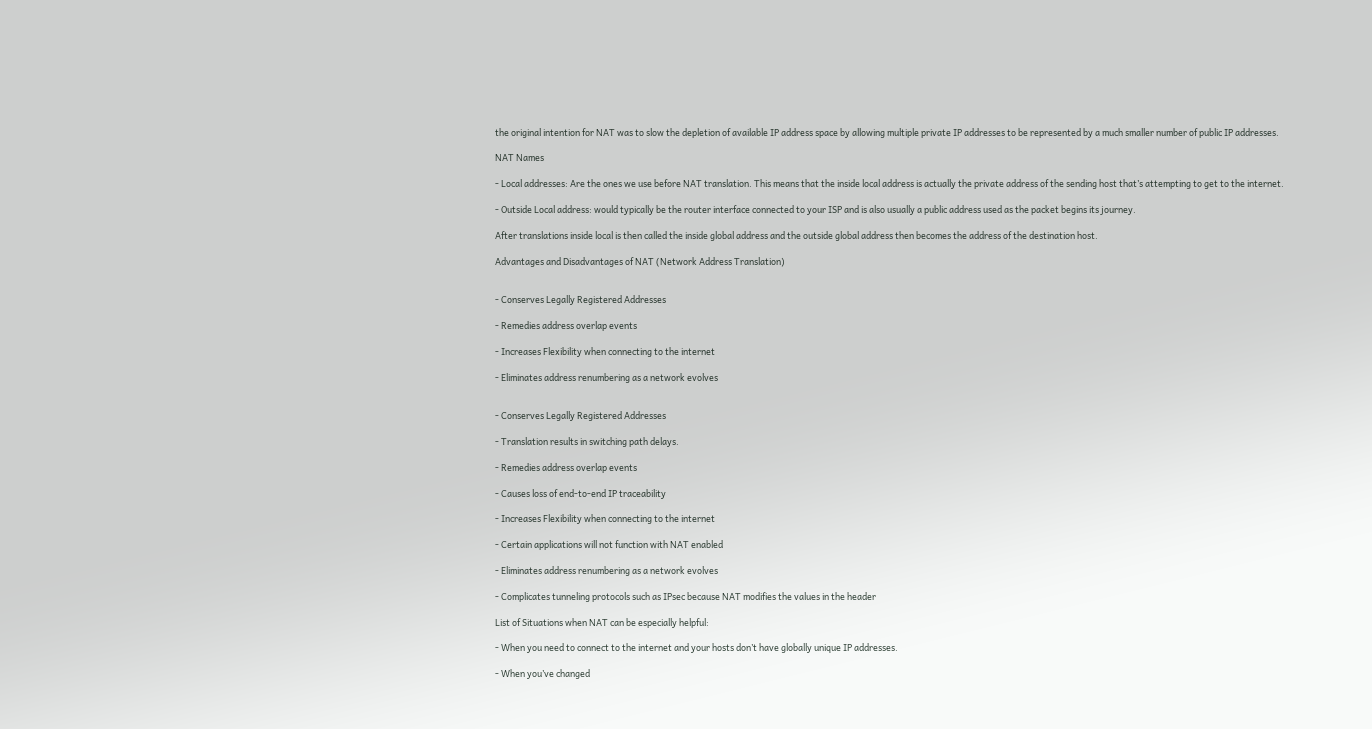the original intention for NAT was to slow the depletion of available IP address space by allowing multiple private IP addresses to be represented by a much smaller number of public IP addresses.

NAT Names

- Local addresses: Are the ones we use before NAT translation. This means that the inside local address is actually the private address of the sending host that’s attempting to get to the internet.

- Outside Local address: would typically be the router interface connected to your ISP and is also usually a public address used as the packet begins its journey.

After translations inside local is then called the inside global address and the outside global address then becomes the address of the destination host.

Advantages and Disadvantages of NAT (Network Address Translation)


- Conserves Legally Registered Addresses

- Remedies address overlap events

- Increases Flexibility when connecting to the internet

- Eliminates address renumbering as a network evolves


- Conserves Legally Registered Addresses

- Translation results in switching path delays.

- Remedies address overlap events

- Causes loss of end-to-end IP traceability

- Increases Flexibility when connecting to the internet

- Certain applications will not function with NAT enabled

- Eliminates address renumbering as a network evolves

- Complicates tunneling protocols such as IPsec because NAT modifies the values in the header

List of Situations when NAT can be especially helpful:

- When you need to connect to the internet and your hosts don’t have globally unique IP addresses.

- When you’ve changed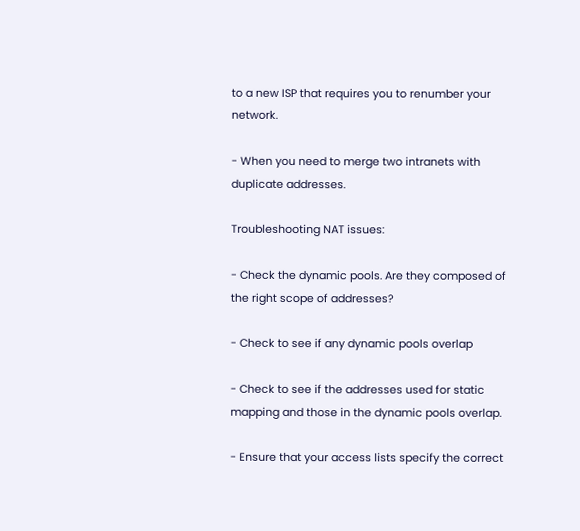to a new ISP that requires you to renumber your network.

- When you need to merge two intranets with duplicate addresses.

Troubleshooting NAT issues:

- Check the dynamic pools. Are they composed of the right scope of addresses?

- Check to see if any dynamic pools overlap

- Check to see if the addresses used for static mapping and those in the dynamic pools overlap.

- Ensure that your access lists specify the correct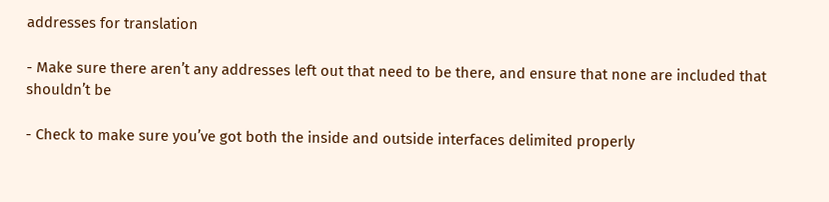addresses for translation

- Make sure there aren’t any addresses left out that need to be there, and ensure that none are included that shouldn’t be

- Check to make sure you’ve got both the inside and outside interfaces delimited properly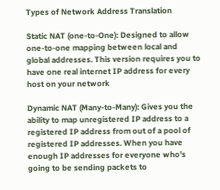Types of Network Address Translation

Static NAT (one-to-One): Designed to allow one-to-one mapping between local and global addresses. This version requires you to have one real internet IP address for every host on your network

Dynamic NAT (Many-to-Many): Gives you the ability to map unregistered IP address to a registered IP address from out of a pool of registered IP addresses. When you have enough IP addresses for everyone who’s going to be sending packets to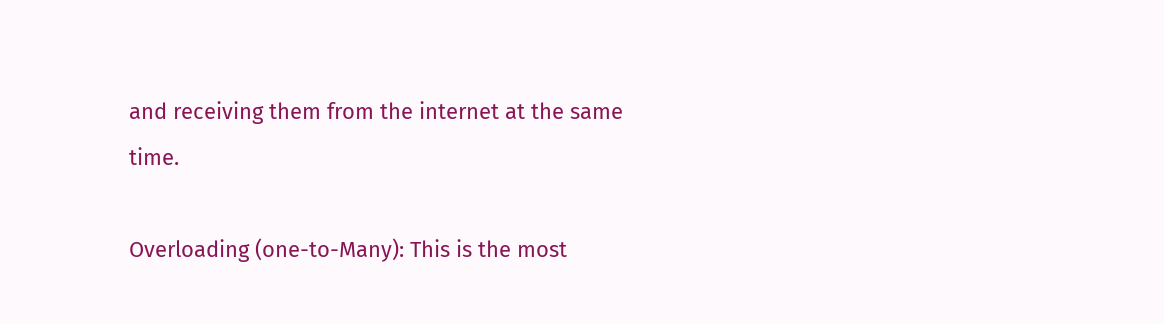and receiving them from the internet at the same time.

Overloading (one-to-Many): This is the most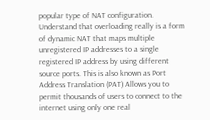popular type of NAT configuration. Understand that overloading really is a form of dynamic NAT that maps multiple unregistered IP addresses to a single registered IP address by using different source ports. This is also known as Port Address Translation (PAT) Allows you to permit thousands of users to connect to the internet using only one real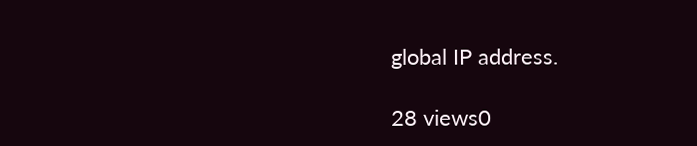global IP address.

28 views0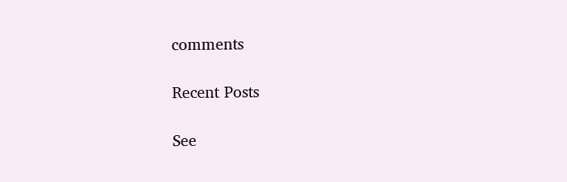comments

Recent Posts

See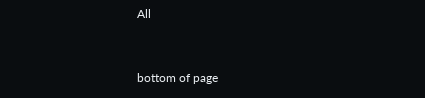All


bottom of page